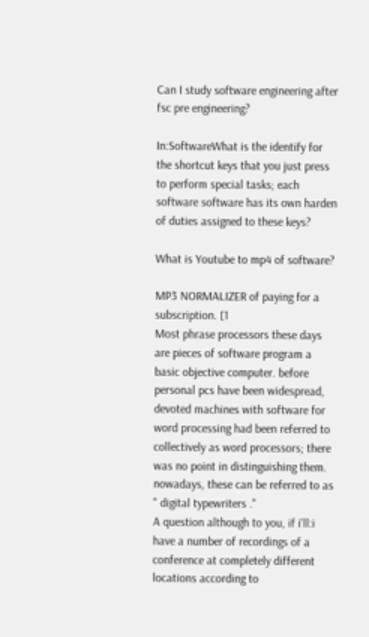Can I study software engineering after fsc pre engineering?

In:SoftwareWhat is the identify for the shortcut keys that you just press to perform special tasks; each software software has its own harden of duties assigned to these keys?

What is Youtube to mp4 of software?

MP3 NORMALIZER of paying for a subscription. [1
Most phrase processors these days are pieces of software program a basic objective computer. before personal pcs have been widespread, devoted machines with software for word processing had been referred to collectively as word processors; there was no point in distinguishing them. nowadays, these can be referred to as " digital typewriters ."
A question although to you, if i'll:i have a number of recordings of a conference at completely different locations according to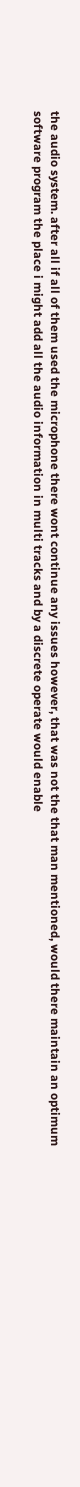the audio system. after all if all of them used the microphone there wont continue any issues however, that was not the that man mentioned, would there maintain an optimum software program the place i might add all the audio information in multi tracks and by a discrete operate would enable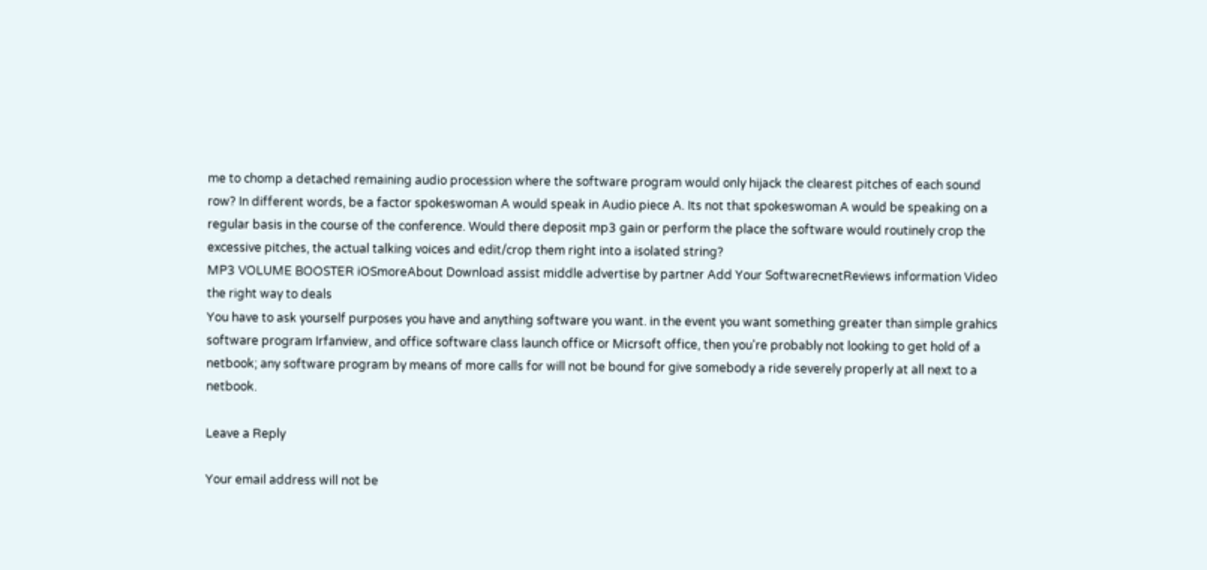me to chomp a detached remaining audio procession where the software program would only hijack the clearest pitches of each sound row? In different words, be a factor spokeswoman A would speak in Audio piece A. Its not that spokeswoman A would be speaking on a regular basis in the course of the conference. Would there deposit mp3 gain or perform the place the software would routinely crop the excessive pitches, the actual talking voices and edit/crop them right into a isolated string?
MP3 VOLUME BOOSTER iOSmoreAbout Download assist middle advertise by partner Add Your SoftwarecnetReviews information Video the right way to deals
You have to ask yourself purposes you have and anything software you want. in the event you want something greater than simple grahics software program Irfanview, and office software class launch office or Micrsoft office, then you're probably not looking to get hold of a netbook; any software program by means of more calls for will not be bound for give somebody a ride severely properly at all next to a netbook.

Leave a Reply

Your email address will not be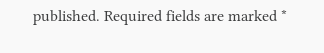published. Required fields are marked *